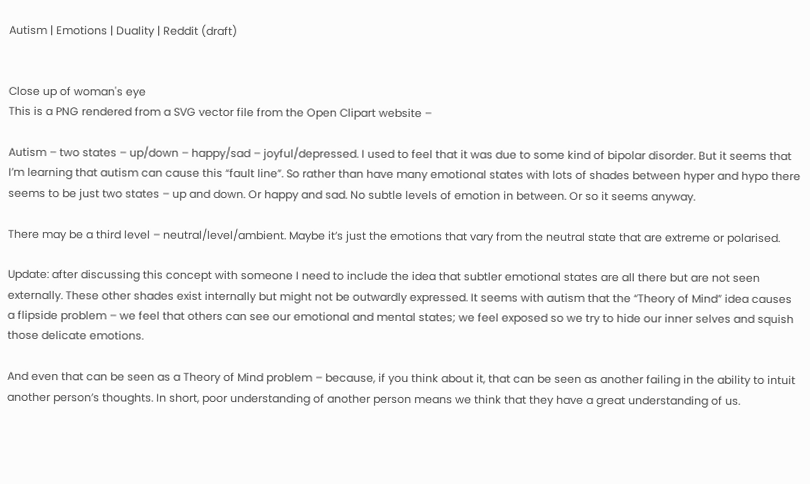Autism | Emotions | Duality | Reddit (draft)


Close up of woman's eye
This is a PNG rendered from a SVG vector file from the Open Clipart website –

Autism – two states – up/down – happy/sad – joyful/depressed. I used to feel that it was due to some kind of bipolar disorder. But it seems that I’m learning that autism can cause this “fault line”. So rather than have many emotional states with lots of shades between hyper and hypo there seems to be just two states – up and down. Or happy and sad. No subtle levels of emotion in between. Or so it seems anyway.

There may be a third level – neutral/level/ambient. Maybe it’s just the emotions that vary from the neutral state that are extreme or polarised.

Update: after discussing this concept with someone I need to include the idea that subtler emotional states are all there but are not seen externally. These other shades exist internally but might not be outwardly expressed. It seems with autism that the “Theory of Mind” idea causes a flipside problem – we feel that others can see our emotional and mental states; we feel exposed so we try to hide our inner selves and squish those delicate emotions.

And even that can be seen as a Theory of Mind problem – because, if you think about it, that can be seen as another failing in the ability to intuit another person’s thoughts. In short, poor understanding of another person means we think that they have a great understanding of us.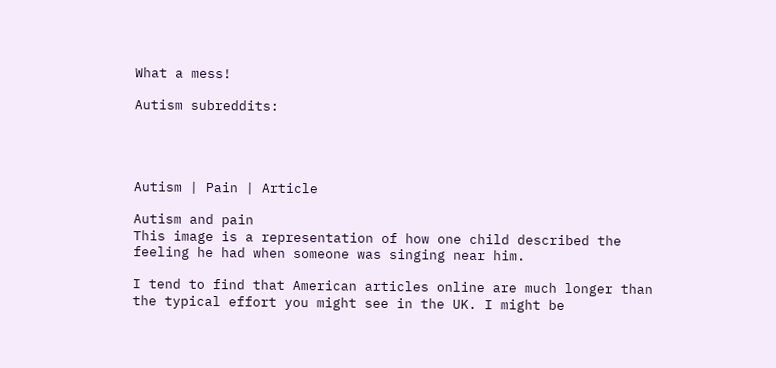What a mess!

Autism subreddits:




Autism | Pain | Article

Autism and pain
This image is a representation of how one child described the feeling he had when someone was singing near him.

I tend to find that American articles online are much longer than the typical effort you might see in the UK. I might be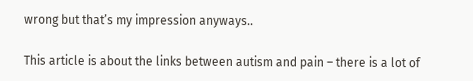wrong but that’s my impression anyways..

This article is about the links between autism and pain – there is a lot of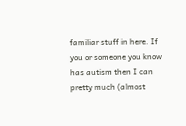familiar stuff in here. If you or someone you know has autism then I can pretty much (almost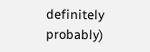definitely probably)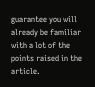guarantee you will already be familiar with a lot of the points raised in the article.